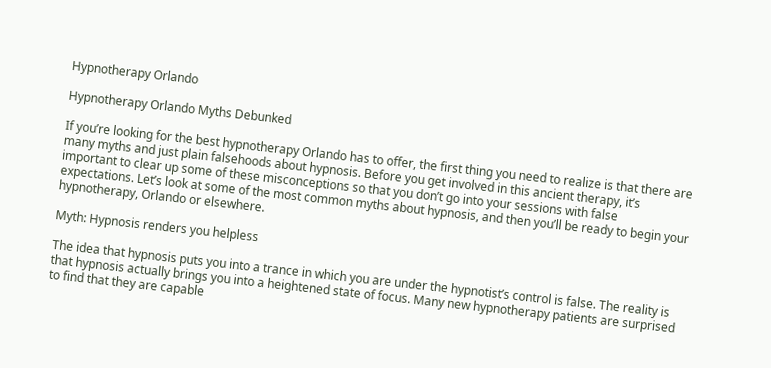Hypnotherapy Orlando

Hypnotherapy Orlando Myths Debunked

If you’re looking for the best hypnotherapy Orlando has to offer, the first thing you need to realize is that there are many myths and just plain falsehoods about hypnosis. Before you get involved in this ancient therapy, it’s important to clear up some of these misconceptions so that you don’t go into your sessions with false expectations. Let’s look at some of the most common myths about hypnosis, and then you’ll be ready to begin your hypnotherapy, Orlando or elsewhere.

Myth: Hypnosis renders you helpless

The idea that hypnosis puts you into a trance in which you are under the hypnotist’s control is false. The reality is that hypnosis actually brings you into a heightened state of focus. Many new hypnotherapy patients are surprised to find that they are capable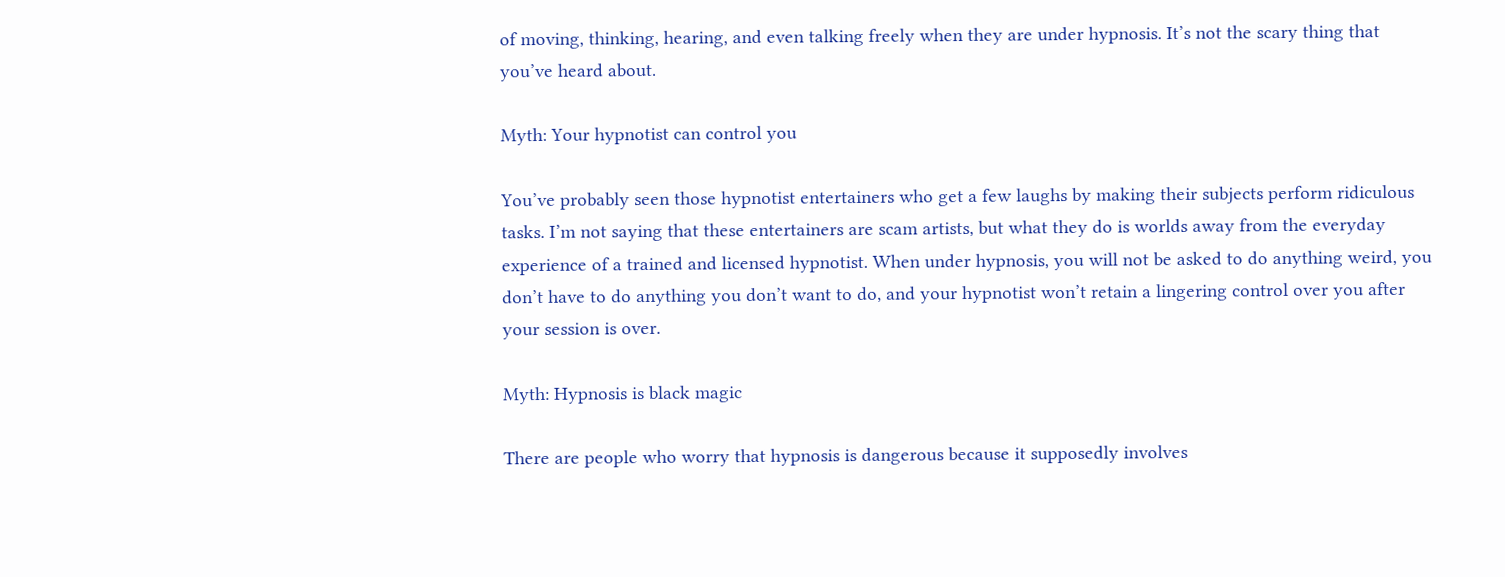of moving, thinking, hearing, and even talking freely when they are under hypnosis. It’s not the scary thing that you’ve heard about.

Myth: Your hypnotist can control you

You’ve probably seen those hypnotist entertainers who get a few laughs by making their subjects perform ridiculous tasks. I’m not saying that these entertainers are scam artists, but what they do is worlds away from the everyday experience of a trained and licensed hypnotist. When under hypnosis, you will not be asked to do anything weird, you don’t have to do anything you don’t want to do, and your hypnotist won’t retain a lingering control over you after your session is over.

Myth: Hypnosis is black magic

There are people who worry that hypnosis is dangerous because it supposedly involves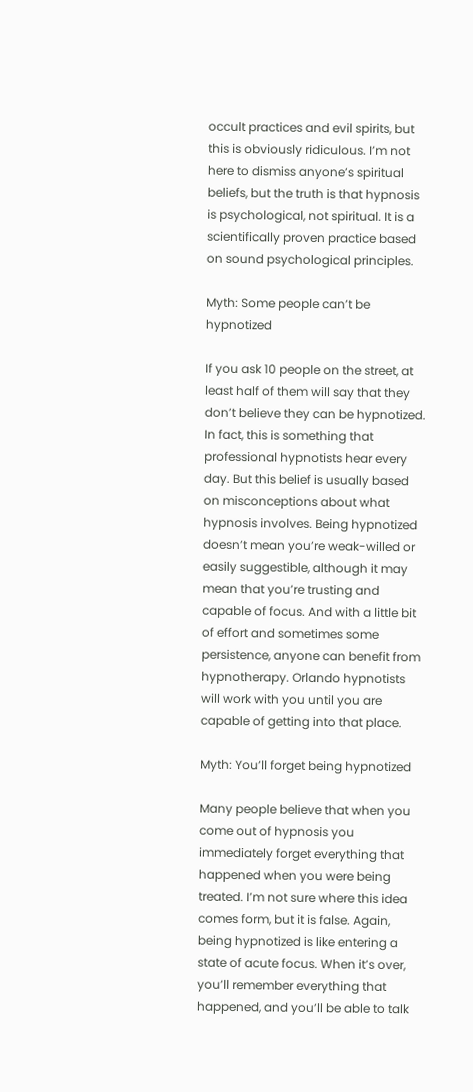occult practices and evil spirits, but this is obviously ridiculous. I’m not here to dismiss anyone’s spiritual beliefs, but the truth is that hypnosis is psychological, not spiritual. It is a scientifically proven practice based on sound psychological principles.

Myth: Some people can’t be hypnotized

If you ask 10 people on the street, at least half of them will say that they don’t believe they can be hypnotized. In fact, this is something that professional hypnotists hear every day. But this belief is usually based on misconceptions about what hypnosis involves. Being hypnotized doesn’t mean you’re weak-willed or easily suggestible, although it may mean that you’re trusting and capable of focus. And with a little bit of effort and sometimes some persistence, anyone can benefit from hypnotherapy. Orlando hypnotists will work with you until you are capable of getting into that place.

Myth: You’ll forget being hypnotized

Many people believe that when you come out of hypnosis you immediately forget everything that happened when you were being treated. I’m not sure where this idea comes form, but it is false. Again, being hypnotized is like entering a state of acute focus. When it’s over, you’ll remember everything that happened, and you’ll be able to talk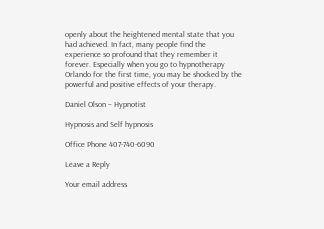openly about the heightened mental state that you had achieved. In fact, many people find the experience so profound that they remember it forever. Especially when you go to hypnotherapy Orlando for the first time, you may be shocked by the powerful and positive effects of your therapy.

Daniel Olson – Hypnotist

Hypnosis and Self hypnosis

Office Phone 407-740-6090

Leave a Reply

Your email address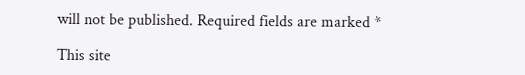will not be published. Required fields are marked *

This site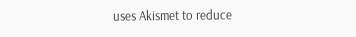uses Akismet to reduce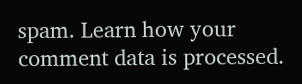spam. Learn how your comment data is processed.